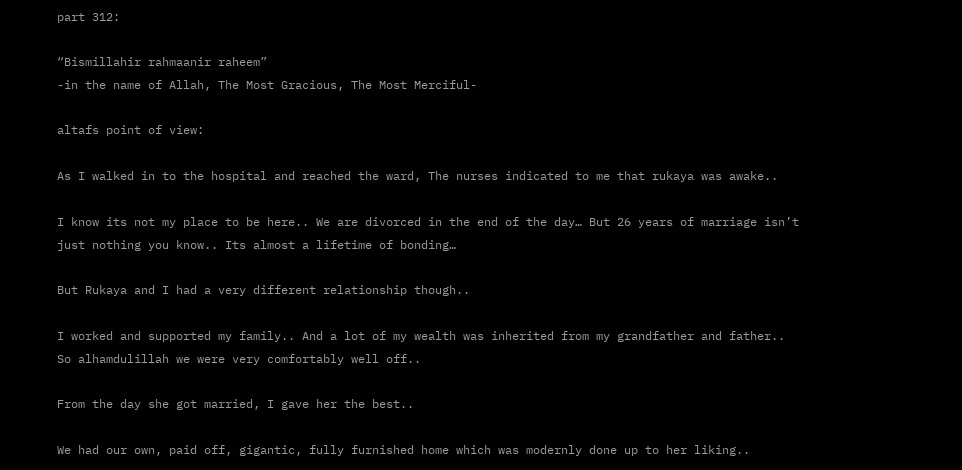part 312:

“Bismillahir rahmaanir raheem”
-in the name of Allah, The Most Gracious, The Most Merciful-

altafs point of view:

As I walked in to the hospital and reached the ward, The nurses indicated to me that rukaya was awake..

I know its not my place to be here.. We are divorced in the end of the day… But 26 years of marriage isn’t just nothing you know.. Its almost a lifetime of bonding…

But Rukaya and I had a very different relationship though..

I worked and supported my family.. And a lot of my wealth was inherited from my grandfather and father.. So alhamdulillah we were very comfortably well off..

From the day she got married, I gave her the best..

We had our own, paid off, gigantic, fully furnished home which was modernly done up to her liking..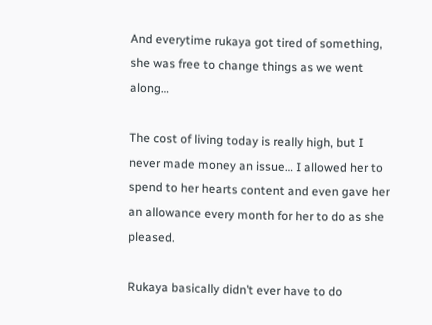And everytime rukaya got tired of something, she was free to change things as we went along…

The cost of living today is really high, but I never made money an issue… I allowed her to spend to her hearts content and even gave her an allowance every month for her to do as she pleased.

Rukaya basically didn’t ever have to do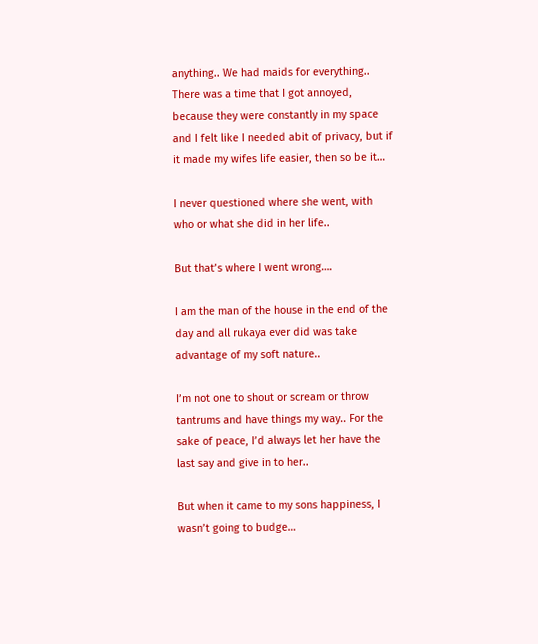anything.. We had maids for everything.. There was a time that I got annoyed, because they were constantly in my space and I felt like I needed abit of privacy, but if it made my wifes life easier, then so be it…

I never questioned where she went, with who or what she did in her life..

But that’s where I went wrong….

I am the man of the house in the end of the day and all rukaya ever did was take advantage of my soft nature..

I’m not one to shout or scream or throw tantrums and have things my way.. For the sake of peace, I’d always let her have the last say and give in to her..

But when it came to my sons happiness, I wasn’t going to budge…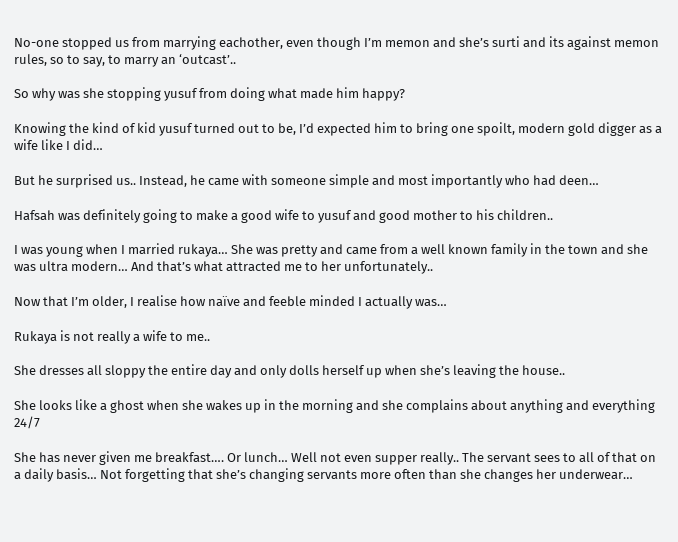No-one stopped us from marrying eachother, even though I’m memon and she’s surti and its against memon rules, so to say, to marry an ‘outcast’..

So why was she stopping yusuf from doing what made him happy?

Knowing the kind of kid yusuf turned out to be, I’d expected him to bring one spoilt, modern gold digger as a wife like I did…

But he surprised us.. Instead, he came with someone simple and most importantly who had deen…

Hafsah was definitely going to make a good wife to yusuf and good mother to his children..

I was young when I married rukaya… She was pretty and came from a well known family in the town and she was ultra modern… And that’s what attracted me to her unfortunately..

Now that I’m older, I realise how naïve and feeble minded I actually was…

Rukaya is not really a wife to me..

She dresses all sloppy the entire day and only dolls herself up when she’s leaving the house..

She looks like a ghost when she wakes up in the morning and she complains about anything and everything 24/7

She has never given me breakfast…. Or lunch… Well not even supper really.. The servant sees to all of that on a daily basis… Not forgetting that she’s changing servants more often than she changes her underwear…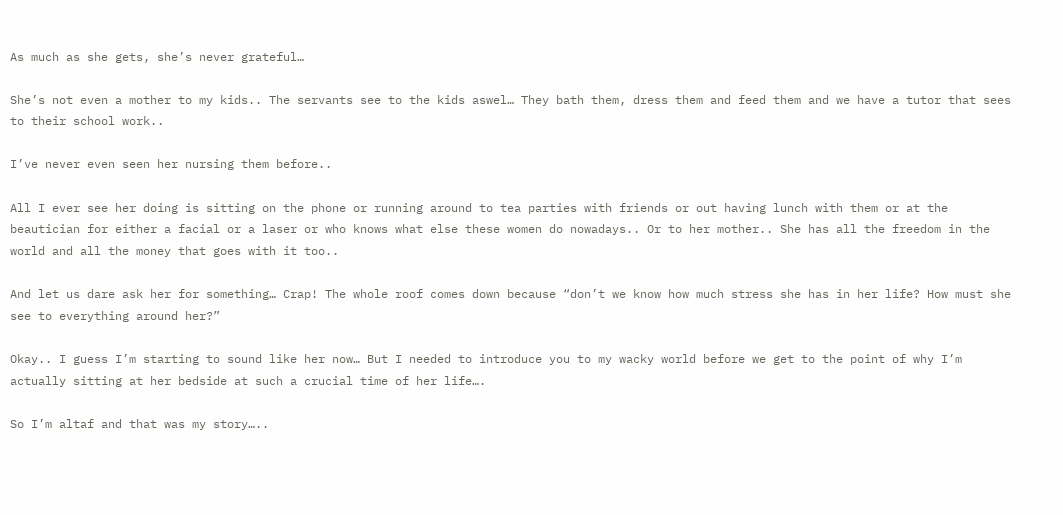As much as she gets, she’s never grateful…

She’s not even a mother to my kids.. The servants see to the kids aswel… They bath them, dress them and feed them and we have a tutor that sees to their school work..

I’ve never even seen her nursing them before..

All I ever see her doing is sitting on the phone or running around to tea parties with friends or out having lunch with them or at the beautician for either a facial or a laser or who knows what else these women do nowadays.. Or to her mother.. She has all the freedom in the world and all the money that goes with it too..

And let us dare ask her for something… Crap! The whole roof comes down because “don’t we know how much stress she has in her life? How must she see to everything around her?”

Okay.. I guess I’m starting to sound like her now… But I needed to introduce you to my wacky world before we get to the point of why I’m actually sitting at her bedside at such a crucial time of her life….

So I’m altaf and that was my story…..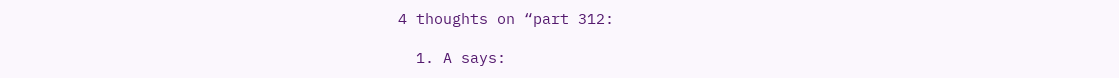4 thoughts on “part 312:

  1. A says: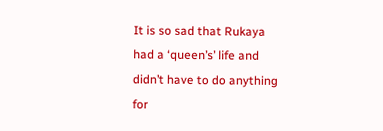It is so sad that Rukaya had a ‘queen’s’ life and didn’t have to do anything for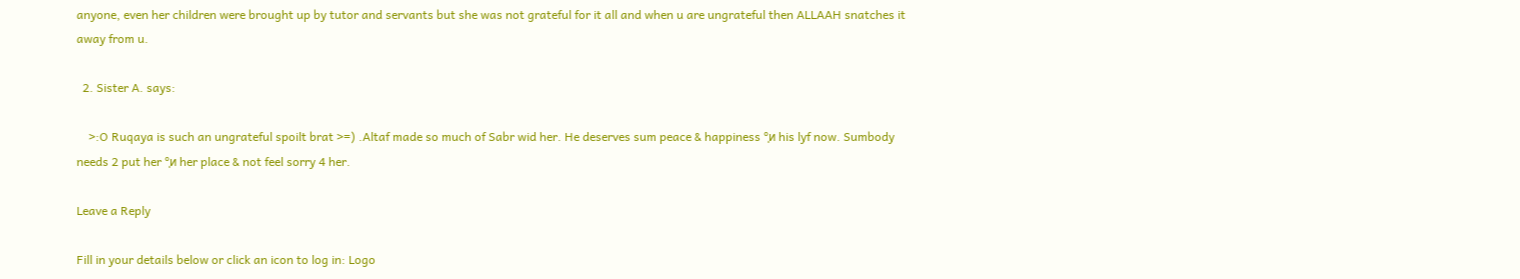anyone, even her children were brought up by tutor and servants but she was not grateful for it all and when u are ungrateful then ALLAAH snatches it away from u.

  2. Sister A. says:

    >:O Ruqaya is such an ungrateful spoilt brat >=) .Altaf made so much of Sabr wid her. He deserves sum peace & happiness °̩и his lyf now. Sumbody needs 2 put her °̩и her place & not feel sorry 4 her.

Leave a Reply

Fill in your details below or click an icon to log in: Logo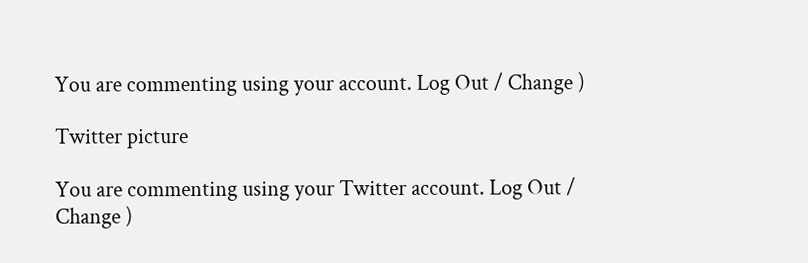You are commenting using your account. Log Out / Change )

Twitter picture

You are commenting using your Twitter account. Log Out / Change )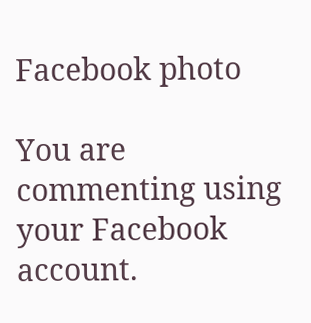Facebook photo

You are commenting using your Facebook account.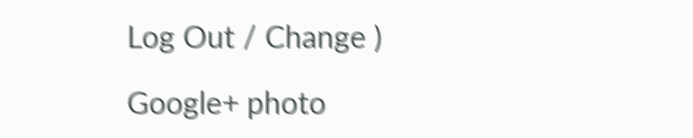Log Out / Change )

Google+ photo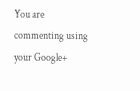You are commenting using your Google+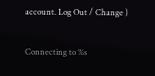account. Log Out / Change )

Connecting to %s